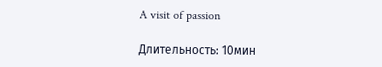A visit of passion

Длительность: 10мин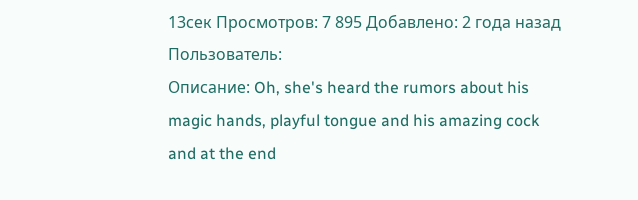13сек Просмотров: 7 895 Добавлено: 2 года назад Пользователь:
Описание: Oh, she's heard the rumors about his magic hands, playful tongue and his amazing cock and at the end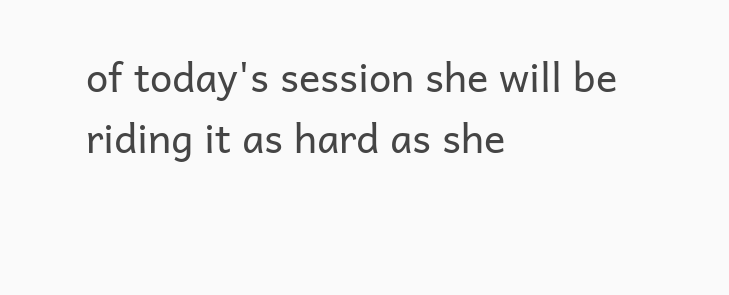of today's session she will be riding it as hard as she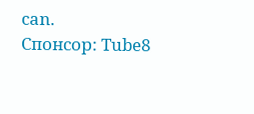can.
Спонсор: Tube8